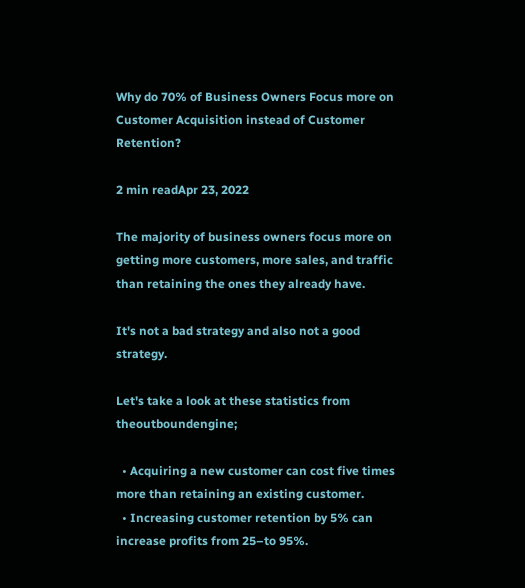Why do 70% of Business Owners Focus more on Customer Acquisition instead of Customer Retention?

2 min readApr 23, 2022

The majority of business owners focus more on getting more customers, more sales, and traffic than retaining the ones they already have.

It's not a bad strategy and also not a good strategy.

Let's take a look at these statistics from theoutboundengine;

  • Acquiring a new customer can cost five times more than retaining an existing customer.
  • Increasing customer retention by 5% can increase profits from 25–to 95%.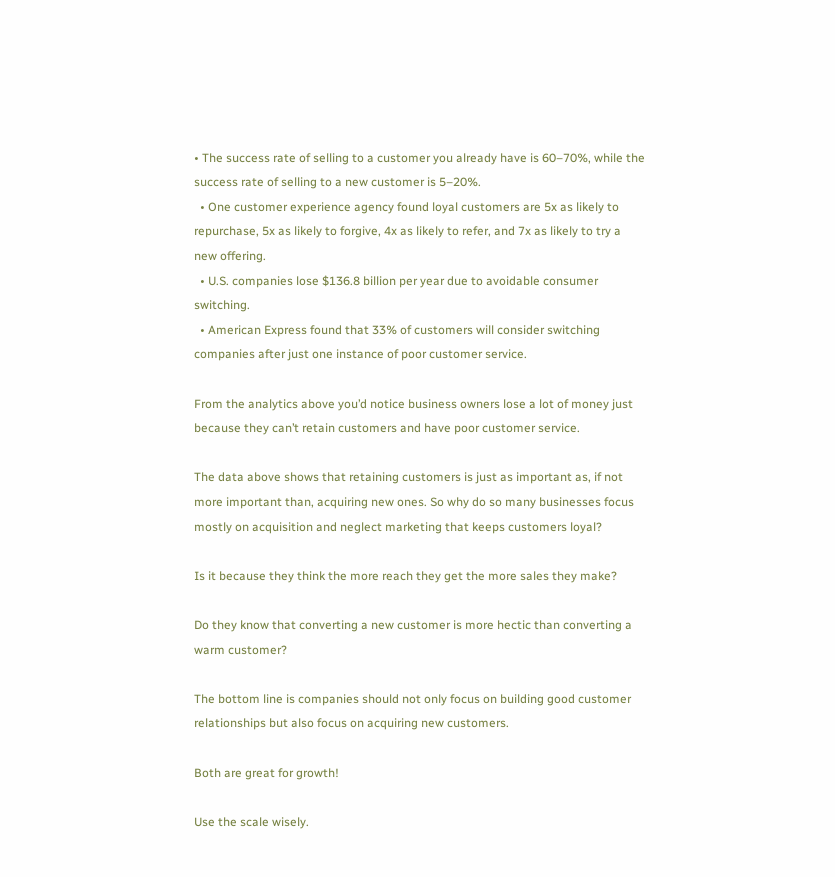• The success rate of selling to a customer you already have is 60–70%, while the success rate of selling to a new customer is 5–20%.
  • One customer experience agency found loyal customers are 5x as likely to repurchase, 5x as likely to forgive, 4x as likely to refer, and 7x as likely to try a new offering.
  • U.S. companies lose $136.8 billion per year due to avoidable consumer switching.
  • American Express found that 33% of customers will consider switching companies after just one instance of poor customer service.

From the analytics above you’d notice business owners lose a lot of money just because they can’t retain customers and have poor customer service.

The data above shows that retaining customers is just as important as, if not more important than, acquiring new ones. So why do so many businesses focus mostly on acquisition and neglect marketing that keeps customers loyal?

Is it because they think the more reach they get the more sales they make?

Do they know that converting a new customer is more hectic than converting a warm customer?

The bottom line is companies should not only focus on building good customer relationships but also focus on acquiring new customers.

Both are great for growth!

Use the scale wisely.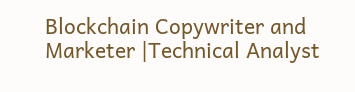Blockchain Copywriter and Marketer |Technical Analyst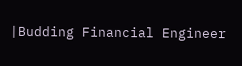|Budding Financial Engineer